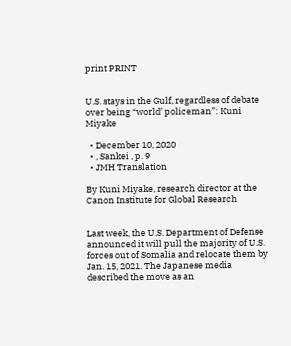print PRINT


U.S. stays in the Gulf, regardless of debate over being “world’ policeman”: Kuni Miyake

  • December 10, 2020
  • , Sankei , p. 9
  • JMH Translation

By Kuni Miyake, research director at the Canon Institute for Global Research


Last week, the U.S. Department of Defense announced it will pull the majority of U.S. forces out of Somalia and relocate them by Jan. 15, 2021. The Japanese media described the move as an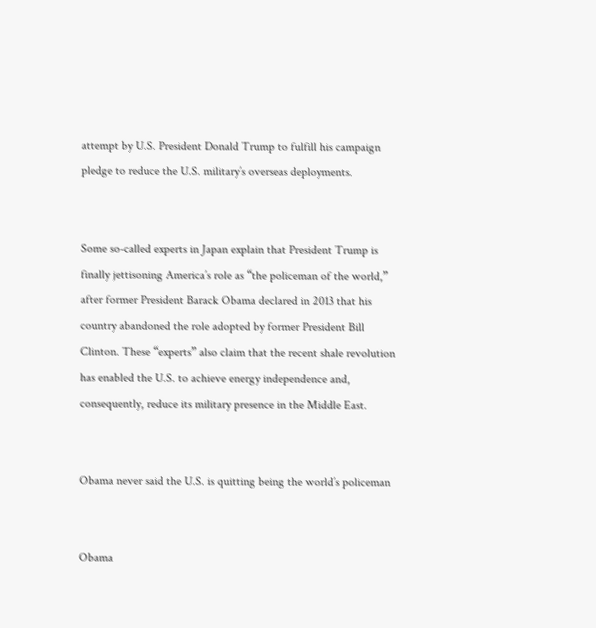attempt by U.S. President Donald Trump to fulfill his campaign pledge to reduce the U.S. military’s overseas deployments.


Some so-called experts in Japan explain that President Trump is finally jettisoning America’s role as “the policeman of the world,” after former President Barack Obama declared in 2013 that his country abandoned the role adopted by former President Bill Clinton. These “experts” also claim that the recent shale revolution has enabled the U.S. to achieve energy independence and, consequently, reduce its military presence in the Middle East.


Obama never said the U.S. is quitting being the world’s policeman


Obama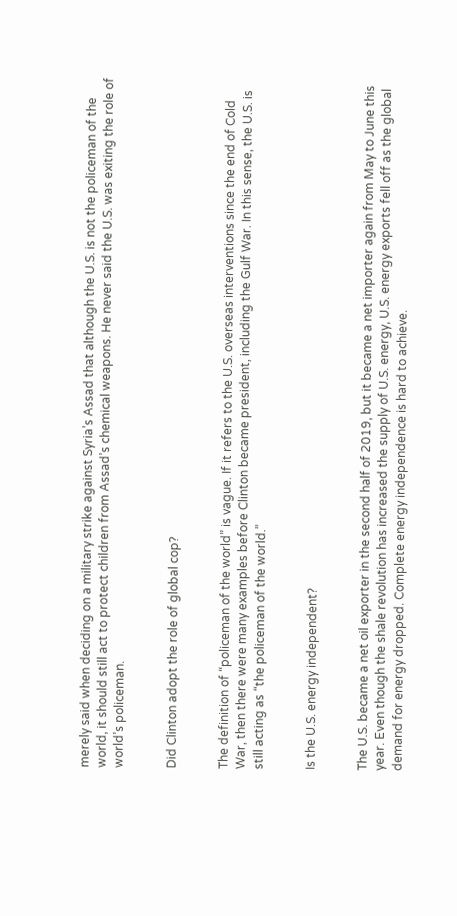merely said when deciding on a military strike against Syria’s Assad that although the U.S. is not the policeman of the world, it should still act to protect children from Assad’s chemical weapons. He never said the U.S. was exiting the role of world’s policeman.


Did Clinton adopt the role of global cop?


The definition of “policeman of the world” is vague. If it refers to the U.S. overseas interventions since the end of Cold War, then there were many examples before Clinton became president, including the Gulf War. In this sense, the U.S. is still acting as “the policeman of the world.”


Is the U.S. energy independent?


The U.S. became a net oil exporter in the second half of 2019, but it became a net importer again from May to June this year. Even though the shale revolution has increased the supply of U.S. energy, U.S. energy exports fell off as the global demand for energy dropped. Complete energy independence is hard to achieve.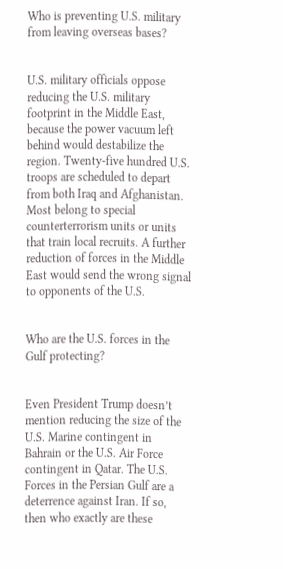Who is preventing U.S. military from leaving overseas bases?


U.S. military officials oppose reducing the U.S. military footprint in the Middle East, because the power vacuum left behind would destabilize the region. Twenty-five hundred U.S. troops are scheduled to depart from both Iraq and Afghanistan. Most belong to special counterterrorism units or units that train local recruits. A further reduction of forces in the Middle East would send the wrong signal to opponents of the U.S.


Who are the U.S. forces in the Gulf protecting?


Even President Trump doesn’t mention reducing the size of the U.S. Marine contingent in Bahrain or the U.S. Air Force contingent in Qatar. The U.S. Forces in the Persian Gulf are a deterrence against Iran. If so, then who exactly are these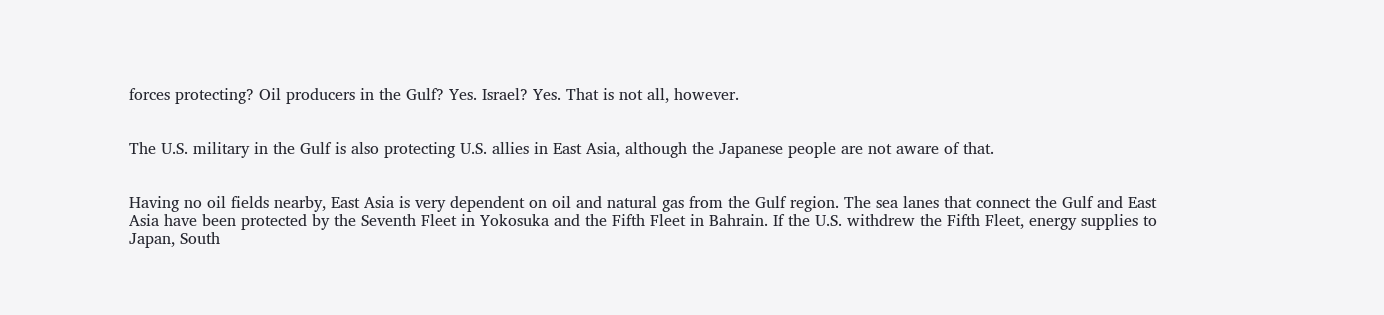forces protecting? Oil producers in the Gulf? Yes. Israel? Yes. That is not all, however.


The U.S. military in the Gulf is also protecting U.S. allies in East Asia, although the Japanese people are not aware of that.


Having no oil fields nearby, East Asia is very dependent on oil and natural gas from the Gulf region. The sea lanes that connect the Gulf and East Asia have been protected by the Seventh Fleet in Yokosuka and the Fifth Fleet in Bahrain. If the U.S. withdrew the Fifth Fleet, energy supplies to Japan, South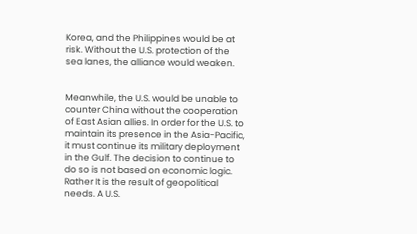Korea, and the Philippines would be at risk. Without the U.S. protection of the sea lanes, the alliance would weaken.


Meanwhile, the U.S. would be unable to counter China without the cooperation of East Asian allies. In order for the U.S. to maintain its presence in the Asia-Pacific, it must continue its military deployment in the Gulf. The decision to continue to do so is not based on economic logic. Rather It is the result of geopolitical needs. A U.S.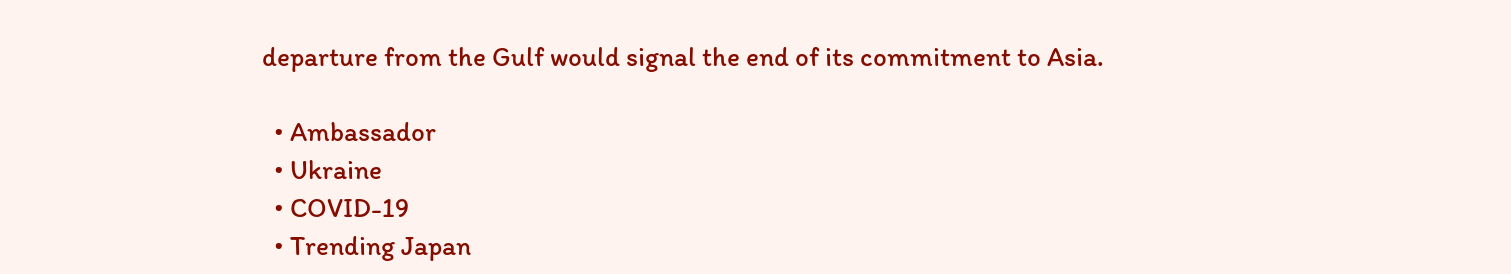departure from the Gulf would signal the end of its commitment to Asia.

  • Ambassador
  • Ukraine
  • COVID-19
  • Trending Japan